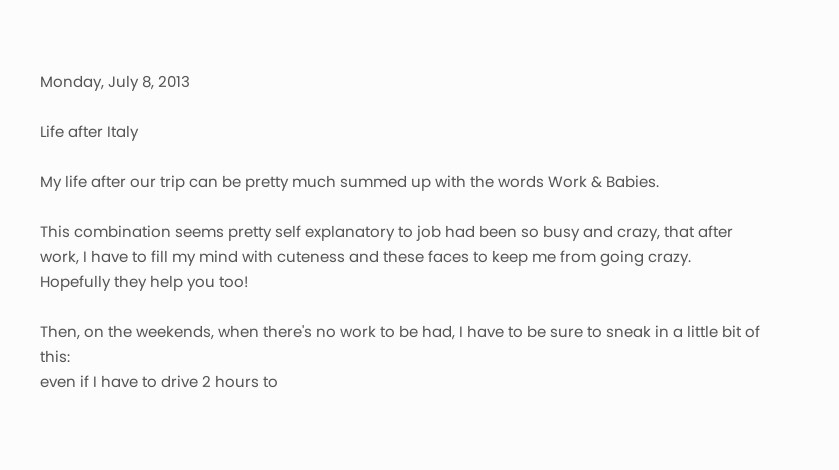Monday, July 8, 2013

Life after Italy

My life after our trip can be pretty much summed up with the words Work & Babies.

This combination seems pretty self explanatory to job had been so busy and crazy, that after work, I have to fill my mind with cuteness and these faces to keep me from going crazy.
Hopefully they help you too!

Then, on the weekends, when there's no work to be had, I have to be sure to sneak in a little bit of this:
even if I have to drive 2 hours to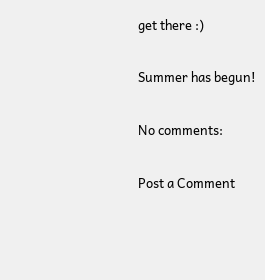get there :)

Summer has begun!

No comments:

Post a Comment